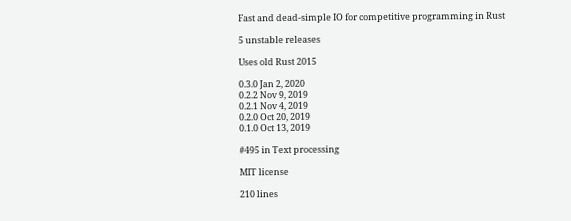Fast and dead-simple IO for competitive programming in Rust

5 unstable releases

Uses old Rust 2015

0.3.0 Jan 2, 2020
0.2.2 Nov 9, 2019
0.2.1 Nov 4, 2019
0.2.0 Oct 20, 2019
0.1.0 Oct 13, 2019

#495 in Text processing

MIT license

210 lines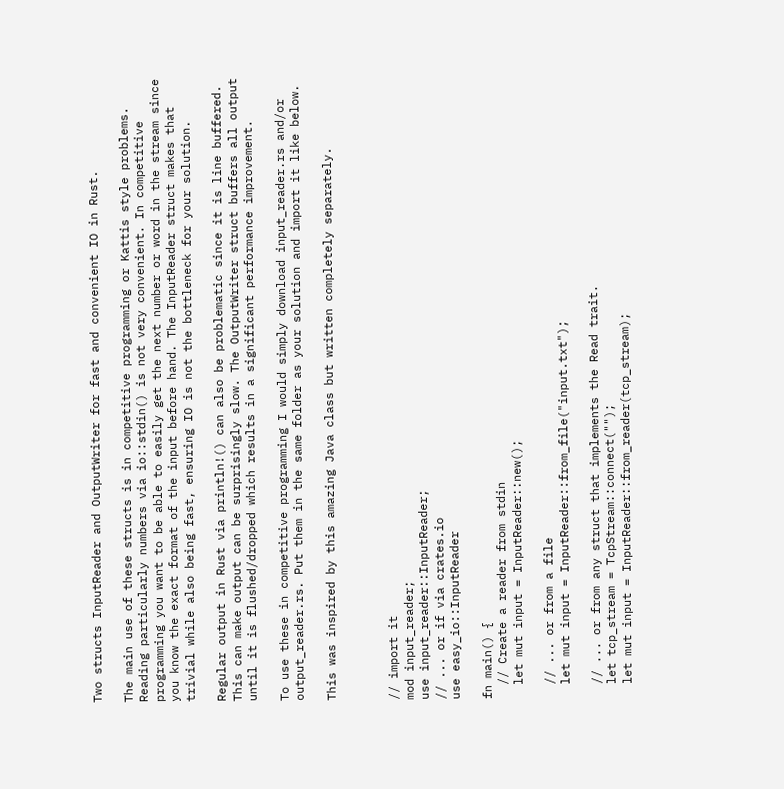Two structs InputReader and OutputWriter for fast and convenient IO in Rust.

The main use of these structs is in competitive programming or Kattis style problems. Reading particularly numbers via io::stdin() is not very convenient. In competitive programming you want to be able to easily get the next number or word in the stream since you know the exact format of the input before hand. The InputReader struct makes that trivial while also being fast, ensuring IO is not the bottleneck for your solution.

Regular output in Rust via println!() can also be problematic since it is line buffered. This can make output can be surprisingly slow. The OutputWriter struct buffers all output until it is flushed/dropped which results in a significant performance improvement.

To use these in competitive programming I would simply download input_reader.rs and/or output_reader.rs. Put them in the same folder as your solution and import it like below.

This was inspired by this amazing Java class but written completely separately.



// import it
mod input_reader;
use input_reader::InputReader;
// ... or if via crates.io
use easy_io::InputReader

fn main() {
  // Create a reader from stdin
  let mut input = InputReader::new();

  // ... or from a file
  let mut input = InputReader::from_file("input.txt");

  // ... or from any struct that implements the Read trait.
  let tcp_stream = TcpStream::connect("");
  let mut input = InputReader::from_reader(tcp_stream);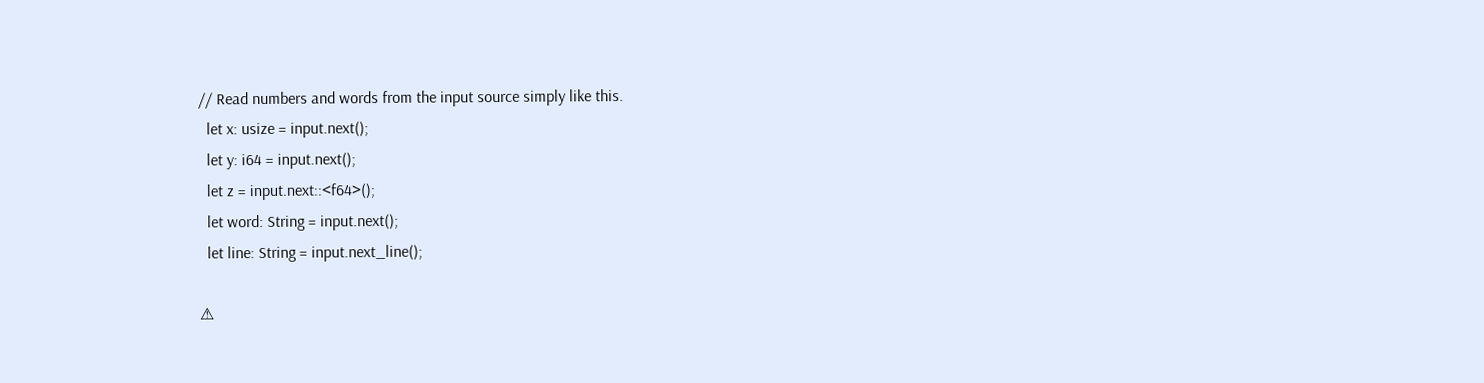// Read numbers and words from the input source simply like this.
  let x: usize = input.next();
  let y: i64 = input.next();
  let z = input.next::<f64>();
  let word: String = input.next();
  let line: String = input.next_line();

⚠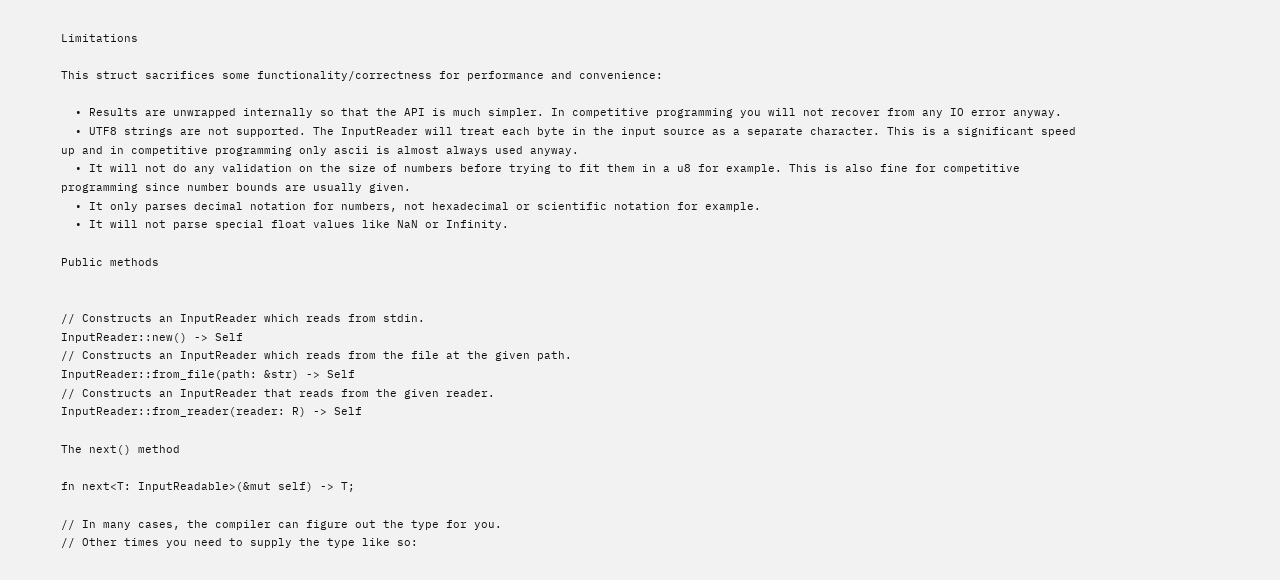Limitations

This struct sacrifices some functionality/correctness for performance and convenience:

  • Results are unwrapped internally so that the API is much simpler. In competitive programming you will not recover from any IO error anyway.
  • UTF8 strings are not supported. The InputReader will treat each byte in the input source as a separate character. This is a significant speed up and in competitive programming only ascii is almost always used anyway.
  • It will not do any validation on the size of numbers before trying to fit them in a u8 for example. This is also fine for competitive programming since number bounds are usually given.
  • It only parses decimal notation for numbers, not hexadecimal or scientific notation for example.
  • It will not parse special float values like NaN or Infinity.

Public methods


// Constructs an InputReader which reads from stdin.
InputReader::new() -> Self
// Constructs an InputReader which reads from the file at the given path.
InputReader::from_file(path: &str) -> Self
// Constructs an InputReader that reads from the given reader.
InputReader::from_reader(reader: R) -> Self

The next() method

fn next<T: InputReadable>(&mut self) -> T;

// In many cases, the compiler can figure out the type for you.
// Other times you need to supply the type like so: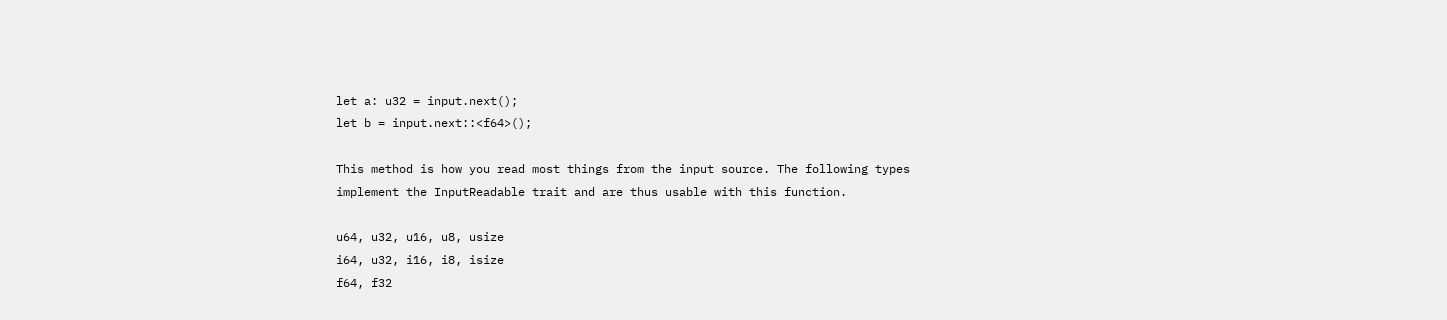let a: u32 = input.next();
let b = input.next::<f64>();

This method is how you read most things from the input source. The following types implement the InputReadable trait and are thus usable with this function.

u64, u32, u16, u8, usize
i64, u32, i16, i8, isize
f64, f32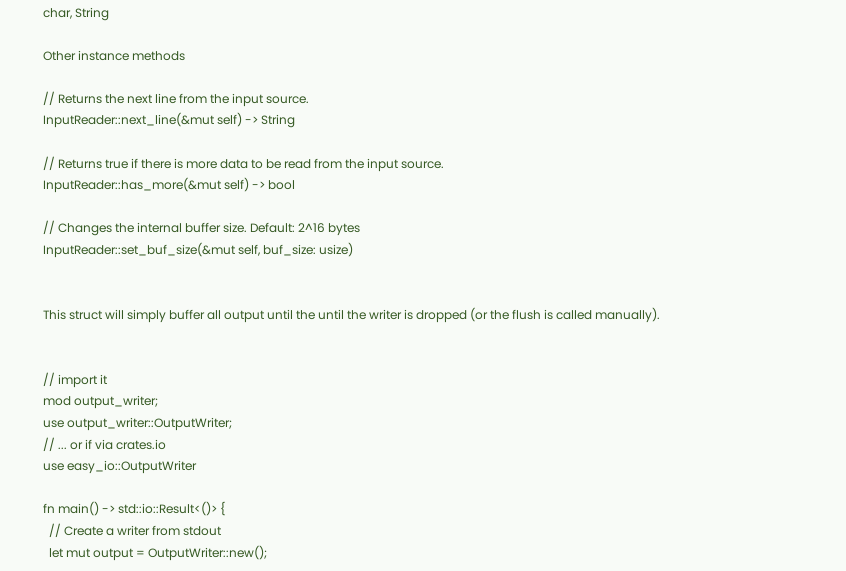char, String

Other instance methods

// Returns the next line from the input source.
InputReader::next_line(&mut self) -> String

// Returns true if there is more data to be read from the input source.
InputReader::has_more(&mut self) -> bool

// Changes the internal buffer size. Default: 2^16 bytes
InputReader::set_buf_size(&mut self, buf_size: usize)


This struct will simply buffer all output until the until the writer is dropped (or the flush is called manually).


// import it
mod output_writer;
use output_writer::OutputWriter;
// ... or if via crates.io
use easy_io::OutputWriter

fn main() -> std::io::Result<()> {
  // Create a writer from stdout
  let mut output = OutputWriter::new();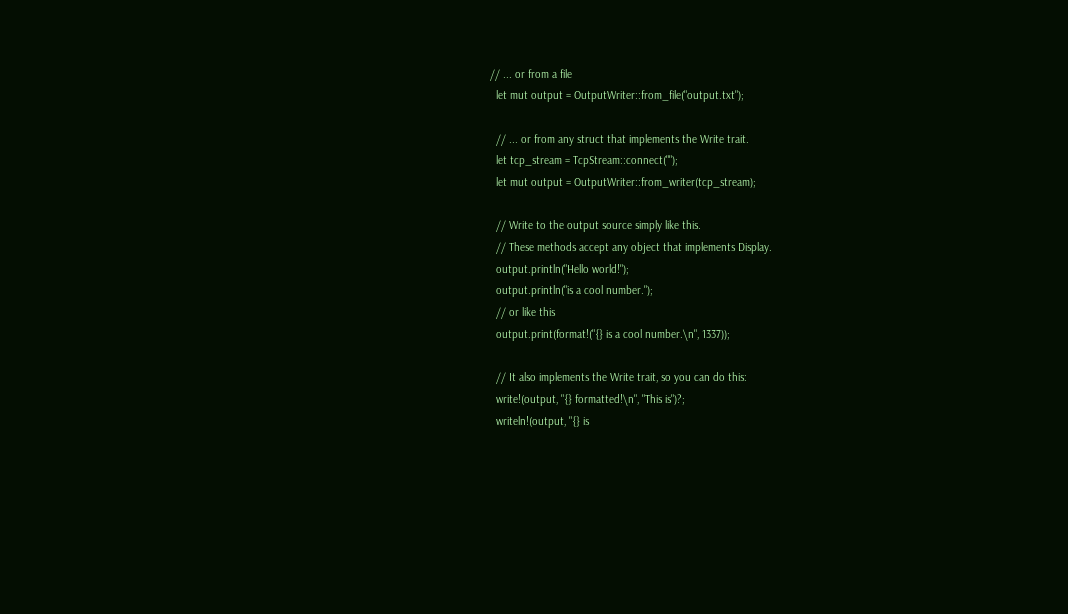// ... or from a file
  let mut output = OutputWriter::from_file("output.txt");

  // ... or from any struct that implements the Write trait.
  let tcp_stream = TcpStream::connect("");
  let mut output = OutputWriter::from_writer(tcp_stream);

  // Write to the output source simply like this.
  // These methods accept any object that implements Display.
  output.println("Hello world!");
  output.println("is a cool number.");
  // or like this
  output.print(format!("{} is a cool number.\n", 1337));

  // It also implements the Write trait, so you can do this:
  write!(output, "{} formatted!\n", "This is")?;
  writeln!(output, "{} is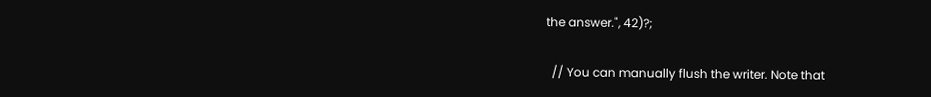the answer.", 42)?;

  // You can manually flush the writer. Note that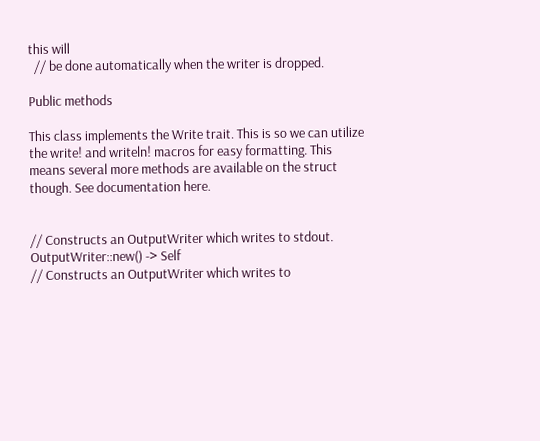this will
  // be done automatically when the writer is dropped.

Public methods

This class implements the Write trait. This is so we can utilize the write! and writeln! macros for easy formatting. This means several more methods are available on the struct though. See documentation here.


// Constructs an OutputWriter which writes to stdout.
OutputWriter::new() -> Self
// Constructs an OutputWriter which writes to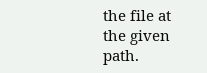the file at the given path.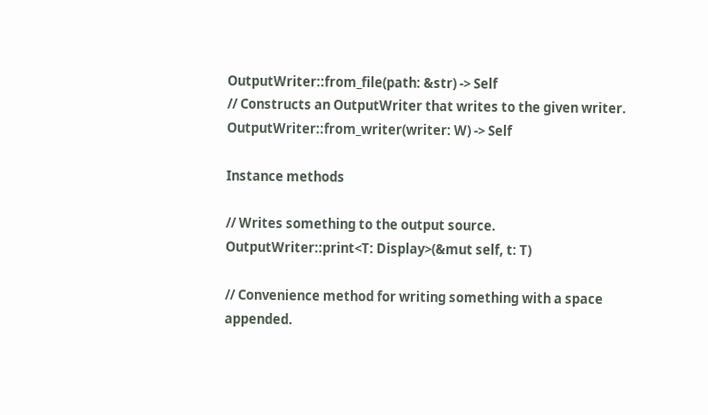OutputWriter::from_file(path: &str) -> Self
// Constructs an OutputWriter that writes to the given writer.
OutputWriter::from_writer(writer: W) -> Self

Instance methods

// Writes something to the output source.
OutputWriter::print<T: Display>(&mut self, t: T)

// Convenience method for writing something with a space appended.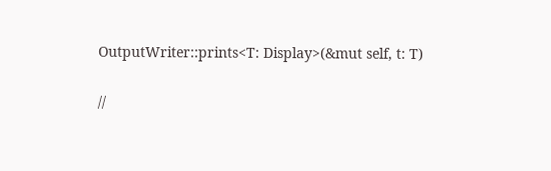OutputWriter::prints<T: Display>(&mut self, t: T)

//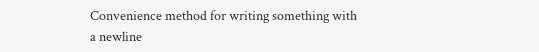Convenience method for writing something with a newline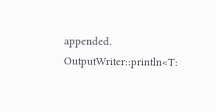appended.
OutputWriter::println<T: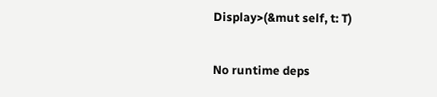Display>(&mut self, t: T)

No runtime deps